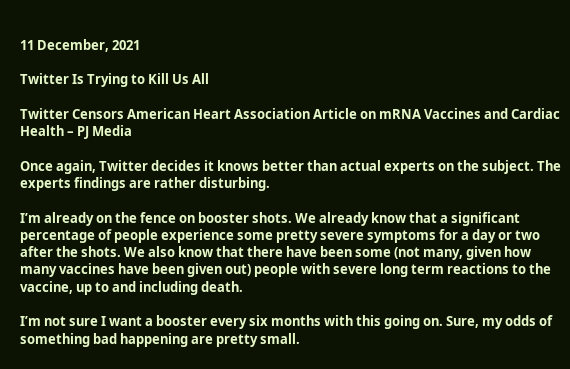11 December, 2021

Twitter Is Trying to Kill Us All

Twitter Censors American Heart Association Article on mRNA Vaccines and Cardiac Health – PJ Media

Once again, Twitter decides it knows better than actual experts on the subject. The experts findings are rather disturbing.

I’m already on the fence on booster shots. We already know that a significant percentage of people experience some pretty severe symptoms for a day or two after the shots. We also know that there have been some (not many, given how many vaccines have been given out) people with severe long term reactions to the vaccine, up to and including death.

I’m not sure I want a booster every six months with this going on. Sure, my odds of something bad happening are pretty small.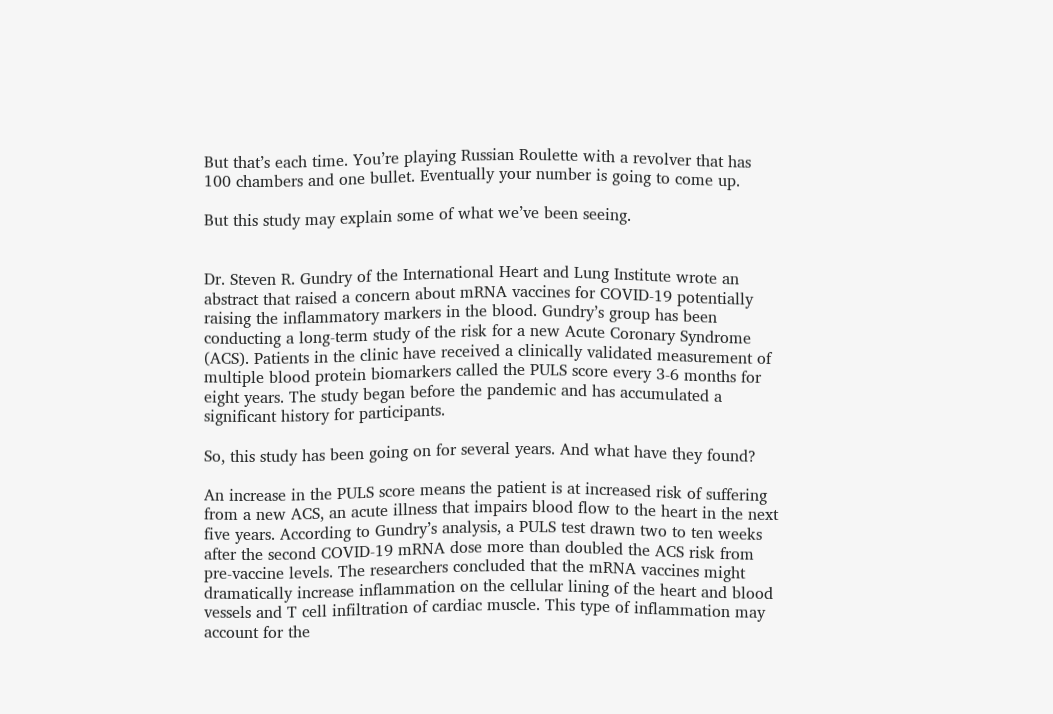But that’s each time. You’re playing Russian Roulette with a revolver that has 100 chambers and one bullet. Eventually your number is going to come up.

But this study may explain some of what we’ve been seeing.


Dr. Steven R. Gundry of the International Heart and Lung Institute wrote an abstract that raised a concern about mRNA vaccines for COVID-19 potentially raising the inflammatory markers in the blood. Gundry’s group has been conducting a long-term study of the risk for a new Acute Coronary Syndrome (ACS). Patients in the clinic have received a clinically validated measurement of multiple blood protein biomarkers called the PULS score every 3-6 months for eight years. The study began before the pandemic and has accumulated a significant history for participants.

So, this study has been going on for several years. And what have they found?

An increase in the PULS score means the patient is at increased risk of suffering from a new ACS, an acute illness that impairs blood flow to the heart in the next five years. According to Gundry’s analysis, a PULS test drawn two to ten weeks after the second COVID-19 mRNA dose more than doubled the ACS risk from pre-vaccine levels. The researchers concluded that the mRNA vaccines might dramatically increase inflammation on the cellular lining of the heart and blood vessels and T cell infiltration of cardiac muscle. This type of inflammation may account for the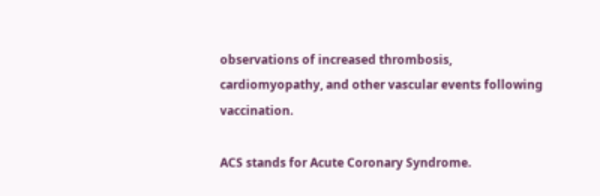observations of increased thrombosis, cardiomyopathy, and other vascular events following vaccination.

ACS stands for Acute Coronary Syndrome.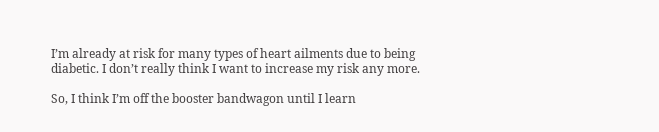I’m already at risk for many types of heart ailments due to being diabetic. I don’t really think I want to increase my risk any more.

So, I think I’m off the booster bandwagon until I learn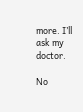more. I’ll ask my doctor.

No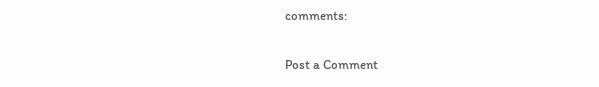comments:

Post a Comment